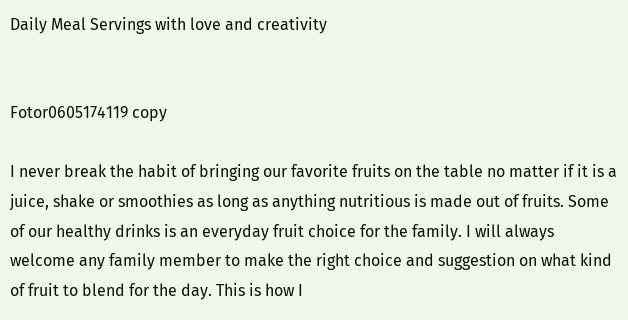Daily Meal Servings with love and creativity


Fotor0605174119 copy

I never break the habit of bringing our favorite fruits on the table no matter if it is a juice, shake or smoothies as long as anything nutritious is made out of fruits. Some of our healthy drinks is an everyday fruit choice for the family. I will always welcome any family member to make the right choice and suggestion on what kind of fruit to blend for the day. This is how I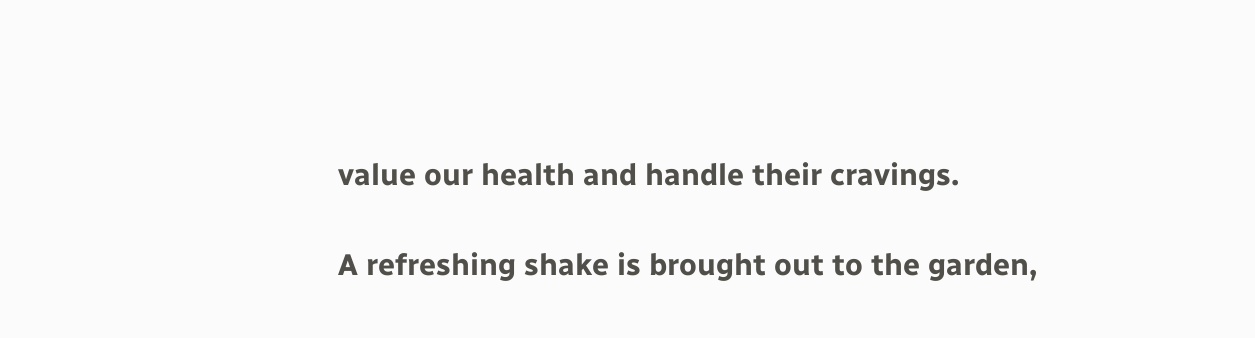value our health and handle their cravings.

A refreshing shake is brought out to the garden,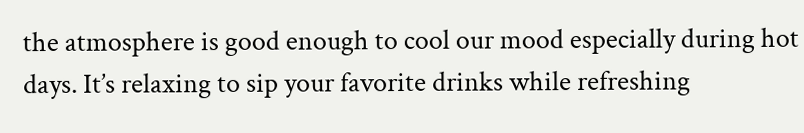the atmosphere is good enough to cool our mood especially during hot days. It’s relaxing to sip your favorite drinks while refreshing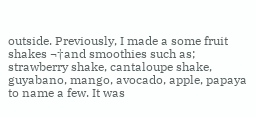outside. Previously, I made a some fruit shakes ¬†and smoothies such as; strawberry shake, cantaloupe shake, guyabano, mango, avocado, apple, papaya to name a few. It was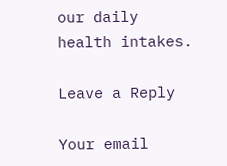our daily health intakes.

Leave a Reply

Your email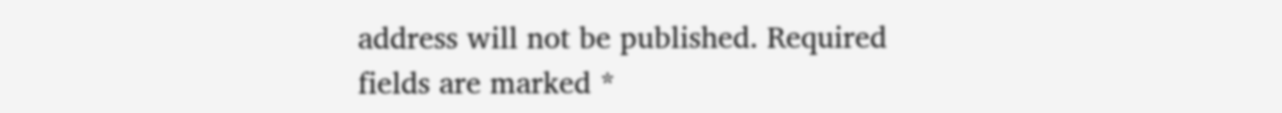address will not be published. Required fields are marked *